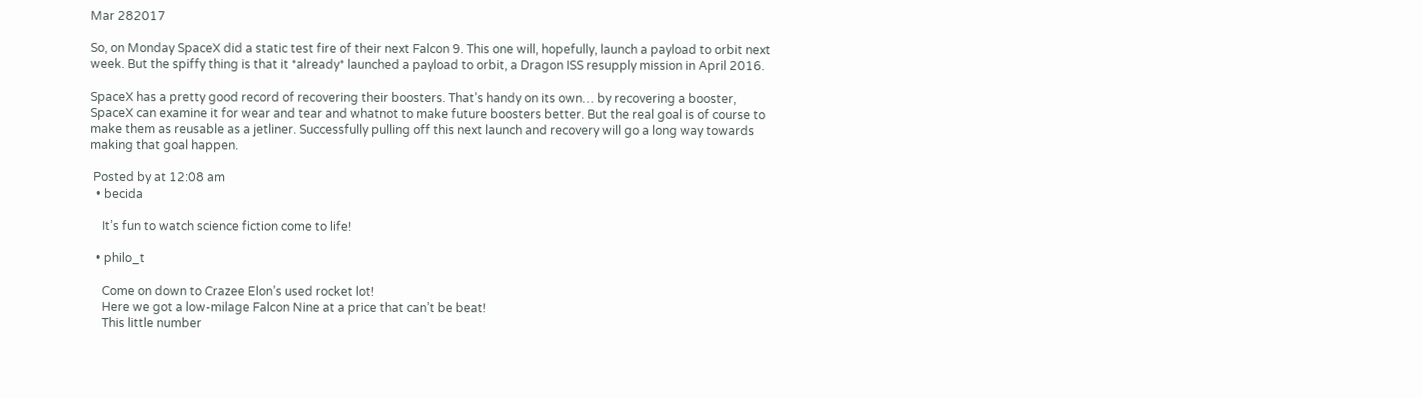Mar 282017

So, on Monday SpaceX did a static test fire of their next Falcon 9. This one will, hopefully, launch a payload to orbit next week. But the spiffy thing is that it *already* launched a payload to orbit, a Dragon ISS resupply mission in April 2016.

SpaceX has a pretty good record of recovering their boosters. That’s handy on its own… by recovering a booster, SpaceX can examine it for wear and tear and whatnot to make future boosters better. But the real goal is of course to make them as reusable as a jetliner. Successfully pulling off this next launch and recovery will go a long way towards making that goal happen.

 Posted by at 12:08 am
  • becida

    It’s fun to watch science fiction come to life!

  • philo_t

    Come on down to Crazee Elon’s used rocket lot!
    Here we got a low-milage Falcon Nine at a price that can’t be beat!
    This little number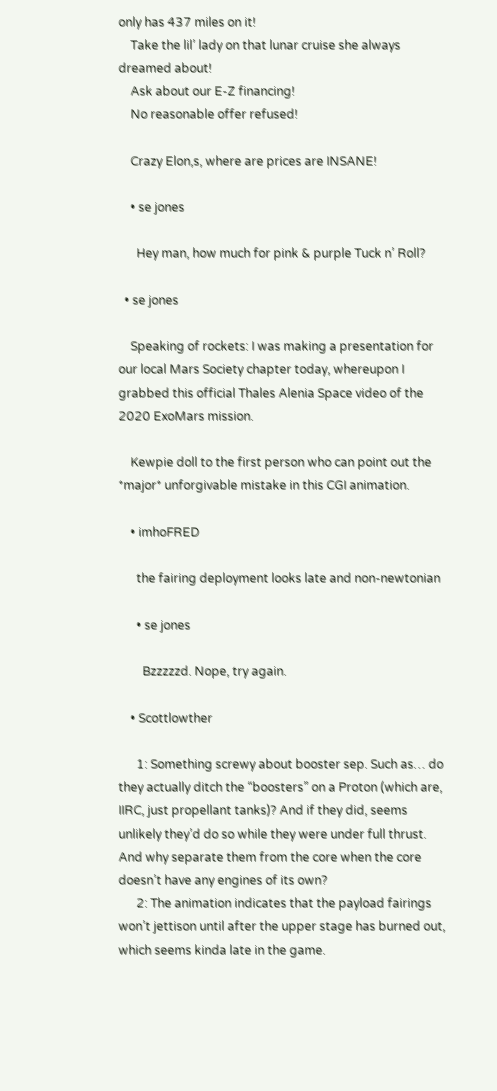only has 437 miles on it!
    Take the lil’ lady on that lunar cruise she always dreamed about!
    Ask about our E-Z financing!
    No reasonable offer refused!

    Crazy Elon,s, where are prices are INSANE!

    • se jones

      Hey man, how much for pink & purple Tuck n’ Roll?

  • se jones

    Speaking of rockets: I was making a presentation for our local Mars Society chapter today, whereupon I grabbed this official Thales Alenia Space video of the 2020 ExoMars mission.

    Kewpie doll to the first person who can point out the *major* unforgivable mistake in this CGI animation.

    • imhoFRED

      the fairing deployment looks late and non-newtonian

      • se jones

        Bzzzzzd. Nope, try again.

    • Scottlowther

      1: Something screwy about booster sep. Such as… do they actually ditch the “boosters” on a Proton (which are, IIRC, just propellant tanks)? And if they did, seems unlikely they’d do so while they were under full thrust. And why separate them from the core when the core doesn’t have any engines of its own?
      2: The animation indicates that the payload fairings won’t jettison until after the upper stage has burned out, which seems kinda late in the game.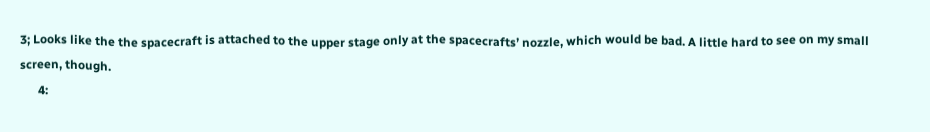3; Looks like the the spacecraft is attached to the upper stage only at the spacecrafts’ nozzle, which would be bad. A little hard to see on my small screen, though.
      4: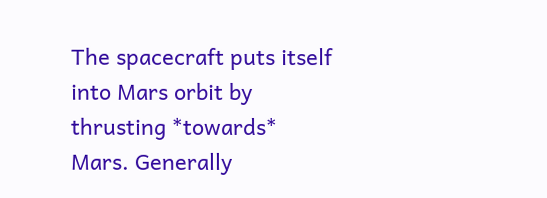The spacecraft puts itself into Mars orbit by thrusting *towards* Mars. Generally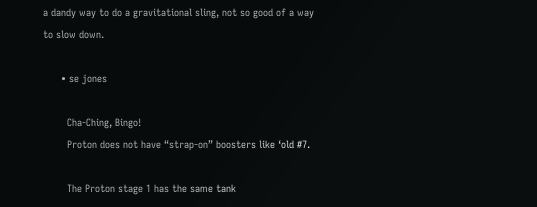a dandy way to do a gravitational sling, not so good of a way to slow down.

      • se jones

        Cha-Ching, Bingo!
        Proton does not have “strap-on” boosters like ‘old #7.

        The Proton stage 1 has the same tank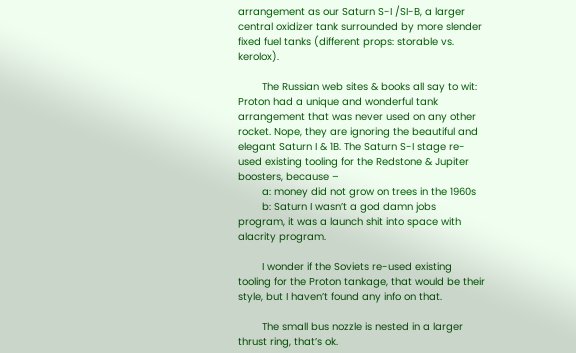arrangement as our Saturn S-I /SI-B, a larger central oxidizer tank surrounded by more slender fixed fuel tanks (different props: storable vs. kerolox).

        The Russian web sites & books all say to wit: Proton had a unique and wonderful tank arrangement that was never used on any other rocket. Nope, they are ignoring the beautiful and elegant Saturn I & 1B. The Saturn S-I stage re-used existing tooling for the Redstone & Jupiter boosters, because –
        a: money did not grow on trees in the 1960s
        b: Saturn I wasn’t a god damn jobs program, it was a launch shit into space with alacrity program.

        I wonder if the Soviets re-used existing tooling for the Proton tankage, that would be their style, but I haven’t found any info on that.

        The small bus nozzle is nested in a larger thrust ring, that’s ok.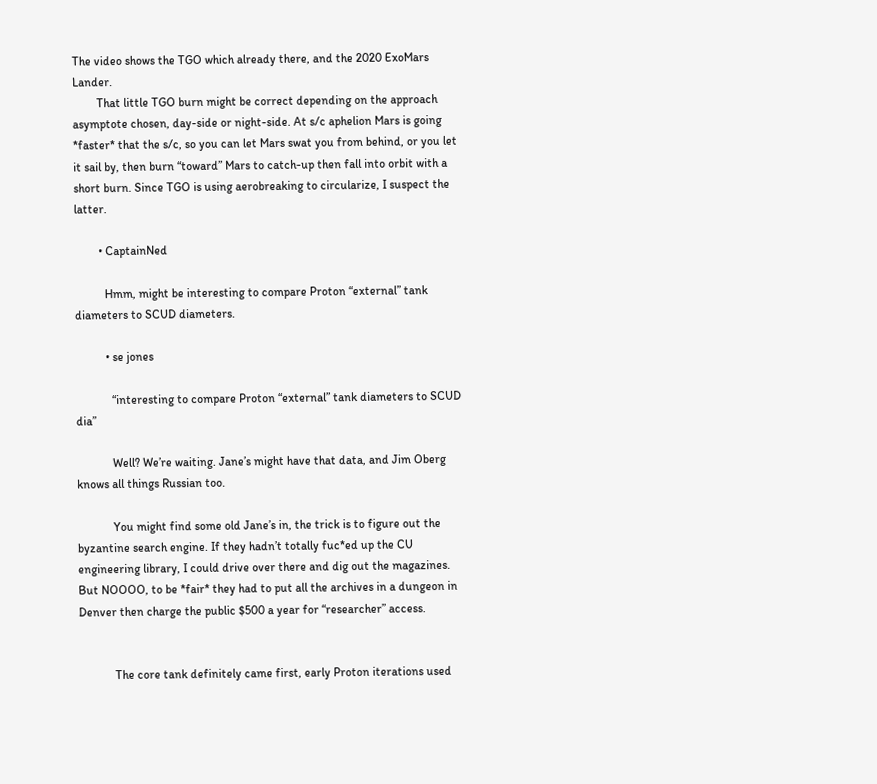The video shows the TGO which already there, and the 2020 ExoMars Lander.
        That little TGO burn might be correct depending on the approach asymptote chosen, day-side or night-side. At s/c aphelion Mars is going *faster* that the s/c, so you can let Mars swat you from behind, or you let it sail by, then burn “toward” Mars to catch-up then fall into orbit with a short burn. Since TGO is using aerobreaking to circularize, I suspect the latter.

        • CaptainNed

          Hmm, might be interesting to compare Proton “external” tank diameters to SCUD diameters.

          • se jones

            “interesting to compare Proton “external” tank diameters to SCUD dia”

            Well? We’re waiting. Jane’s might have that data, and Jim Oberg knows all things Russian too.

            You might find some old Jane’s in, the trick is to figure out the byzantine search engine. If they hadn’t totally fuc*ed up the CU engineering library, I could drive over there and dig out the magazines. But NOOOO, to be *fair* they had to put all the archives in a dungeon in Denver then charge the public $500 a year for “researcher” access.


            The core tank definitely came first, early Proton iterations used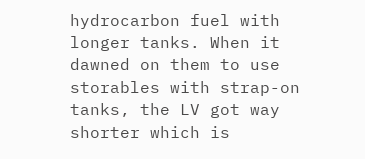hydrocarbon fuel with longer tanks. When it dawned on them to use storables with strap-on tanks, the LV got way shorter which is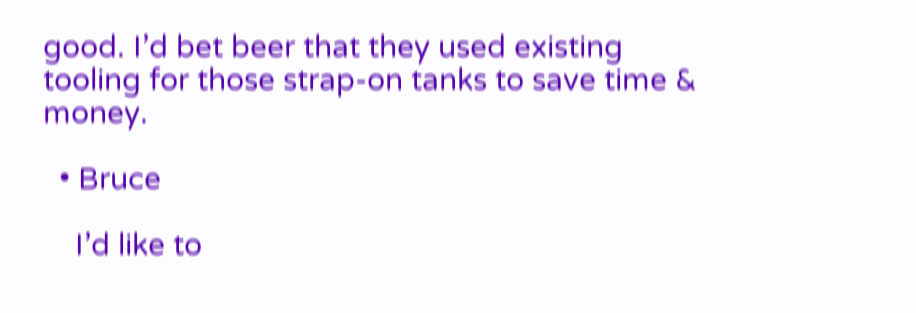good. I’d bet beer that they used existing tooling for those strap-on tanks to save time & money.

  • Bruce

    I’d like to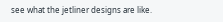see what the jetliner designs are like.